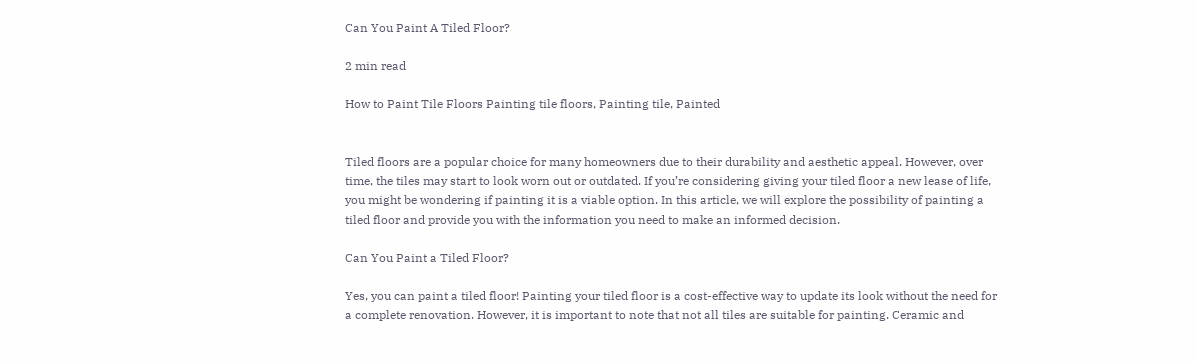Can You Paint A Tiled Floor?

2 min read

How to Paint Tile Floors Painting tile floors, Painting tile, Painted


Tiled floors are a popular choice for many homeowners due to their durability and aesthetic appeal. However, over time, the tiles may start to look worn out or outdated. If you’re considering giving your tiled floor a new lease of life, you might be wondering if painting it is a viable option. In this article, we will explore the possibility of painting a tiled floor and provide you with the information you need to make an informed decision.

Can You Paint a Tiled Floor?

Yes, you can paint a tiled floor! Painting your tiled floor is a cost-effective way to update its look without the need for a complete renovation. However, it is important to note that not all tiles are suitable for painting. Ceramic and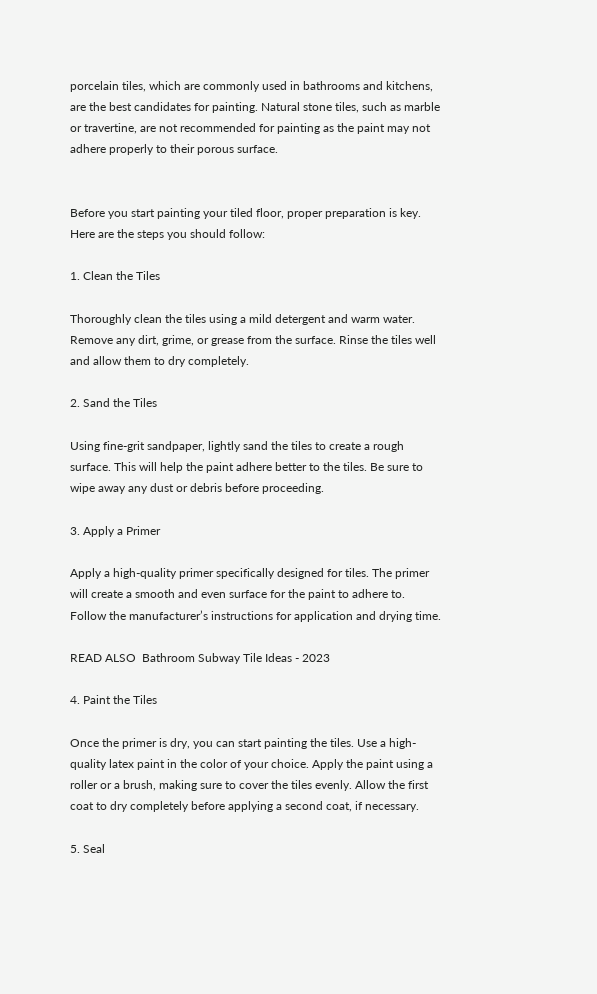porcelain tiles, which are commonly used in bathrooms and kitchens, are the best candidates for painting. Natural stone tiles, such as marble or travertine, are not recommended for painting as the paint may not adhere properly to their porous surface.


Before you start painting your tiled floor, proper preparation is key. Here are the steps you should follow:

1. Clean the Tiles

Thoroughly clean the tiles using a mild detergent and warm water. Remove any dirt, grime, or grease from the surface. Rinse the tiles well and allow them to dry completely.

2. Sand the Tiles

Using fine-grit sandpaper, lightly sand the tiles to create a rough surface. This will help the paint adhere better to the tiles. Be sure to wipe away any dust or debris before proceeding.

3. Apply a Primer

Apply a high-quality primer specifically designed for tiles. The primer will create a smooth and even surface for the paint to adhere to. Follow the manufacturer’s instructions for application and drying time.

READ ALSO  Bathroom Subway Tile Ideas - 2023

4. Paint the Tiles

Once the primer is dry, you can start painting the tiles. Use a high-quality latex paint in the color of your choice. Apply the paint using a roller or a brush, making sure to cover the tiles evenly. Allow the first coat to dry completely before applying a second coat, if necessary.

5. Seal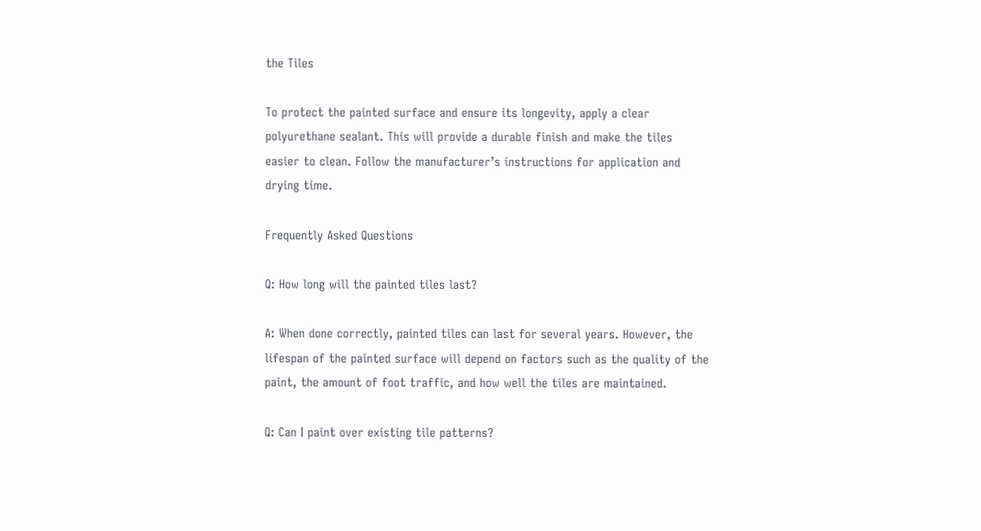the Tiles

To protect the painted surface and ensure its longevity, apply a clear polyurethane sealant. This will provide a durable finish and make the tiles easier to clean. Follow the manufacturer’s instructions for application and drying time.

Frequently Asked Questions

Q: How long will the painted tiles last?

A: When done correctly, painted tiles can last for several years. However, the lifespan of the painted surface will depend on factors such as the quality of the paint, the amount of foot traffic, and how well the tiles are maintained.

Q: Can I paint over existing tile patterns?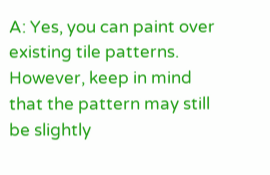A: Yes, you can paint over existing tile patterns. However, keep in mind that the pattern may still be slightly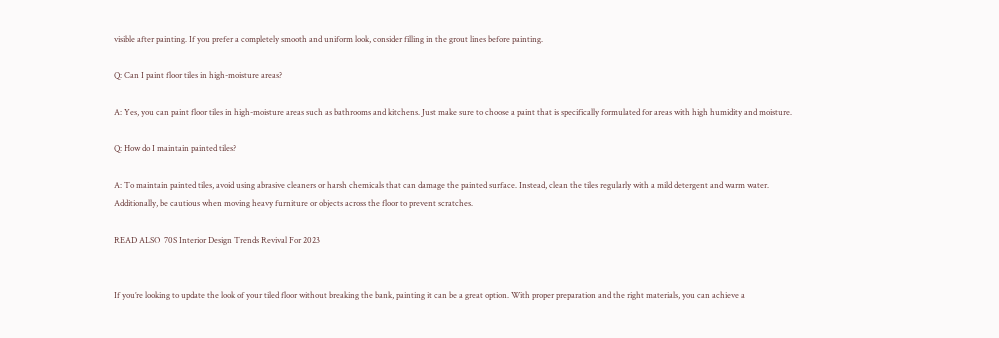visible after painting. If you prefer a completely smooth and uniform look, consider filling in the grout lines before painting.

Q: Can I paint floor tiles in high-moisture areas?

A: Yes, you can paint floor tiles in high-moisture areas such as bathrooms and kitchens. Just make sure to choose a paint that is specifically formulated for areas with high humidity and moisture.

Q: How do I maintain painted tiles?

A: To maintain painted tiles, avoid using abrasive cleaners or harsh chemicals that can damage the painted surface. Instead, clean the tiles regularly with a mild detergent and warm water. Additionally, be cautious when moving heavy furniture or objects across the floor to prevent scratches.

READ ALSO  70S Interior Design Trends Revival For 2023


If you’re looking to update the look of your tiled floor without breaking the bank, painting it can be a great option. With proper preparation and the right materials, you can achieve a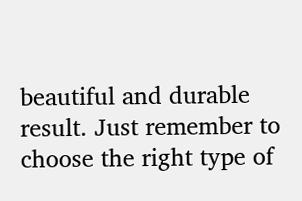beautiful and durable result. Just remember to choose the right type of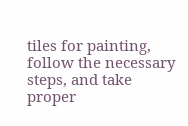tiles for painting, follow the necessary steps, and take proper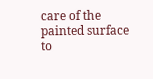care of the painted surface to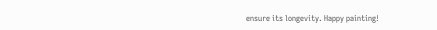ensure its longevity. Happy painting!